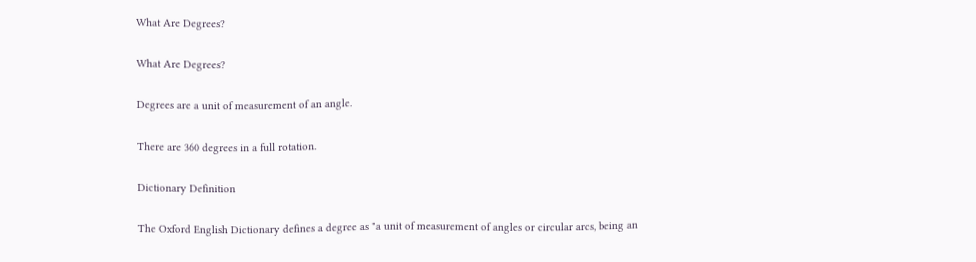What Are Degrees?

What Are Degrees?

Degrees are a unit of measurement of an angle.

There are 360 degrees in a full rotation.

Dictionary Definition

The Oxford English Dictionary defines a degree as "a unit of measurement of angles or circular arcs, being an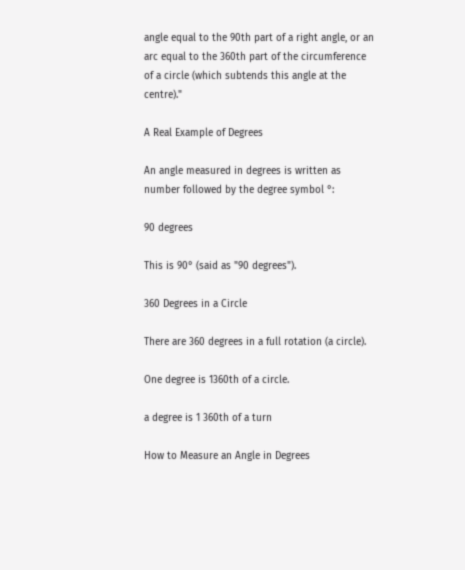angle equal to the 90th part of a right angle, or an arc equal to the 360th part of the circumference of a circle (which subtends this angle at the centre)."

A Real Example of Degrees

An angle measured in degrees is written as number followed by the degree symbol °:

90 degrees

This is 90° (said as "90 degrees").

360 Degrees in a Circle

There are 360 degrees in a full rotation (a circle).

One degree is 1360th of a circle.

a degree is 1 360th of a turn

How to Measure an Angle in Degrees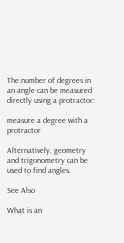The number of degrees in an angle can be measured directly using a protractor:

measure a degree with a protractor

Alternatively, geometry and trigonometry can be used to find angles.

See Also

What is an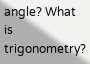angle? What is trigonometry?